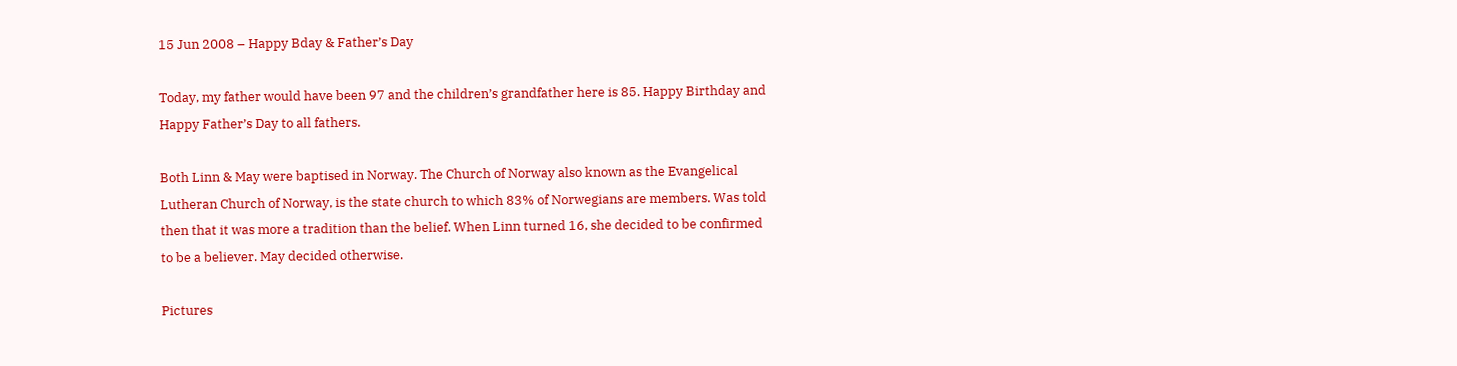15 Jun 2008 – Happy Bday & Father’s Day

Today, my father would have been 97 and the children’s grandfather here is 85. Happy Birthday and Happy Father’s Day to all fathers.

Both Linn & May were baptised in Norway. The Church of Norway also known as the Evangelical Lutheran Church of Norway, is the state church to which 83% of Norwegians are members. Was told then that it was more a tradition than the belief. When Linn turned 16, she decided to be confirmed to be a believer. May decided otherwise.

Pictures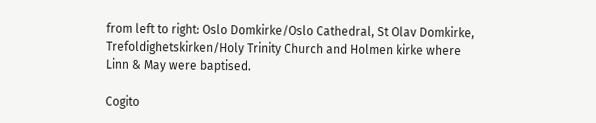from left to right: Oslo Domkirke/Oslo Cathedral, St Olav Domkirke, Trefoldighetskirken/Holy Trinity Church and Holmen kirke where Linn & May were baptised.

Cogito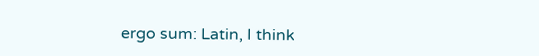ergo sum: Latin, I think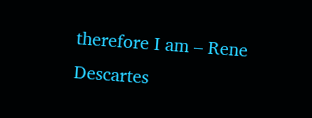therefore I am – Rene Descartes